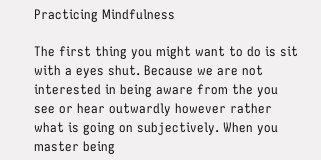Practicing Mindfulness

The first thing you might want to do is sit with a eyes shut. Because we are not interested in being aware from the you see or hear outwardly however rather what is going on subjectively. When you master being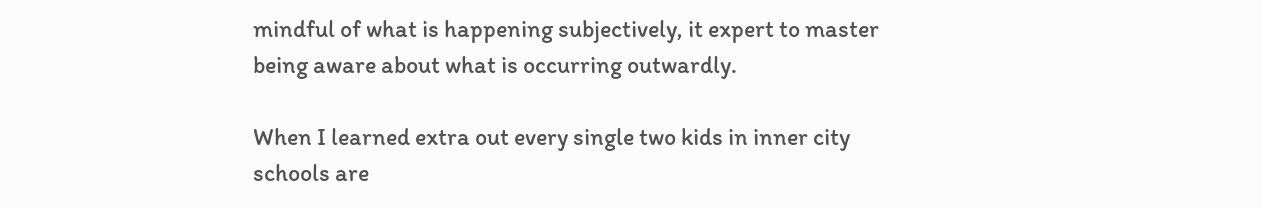mindful of what is happening subjectively, it expert to master being aware about what is occurring outwardly.

When I learned extra out every single two kids in inner city schools are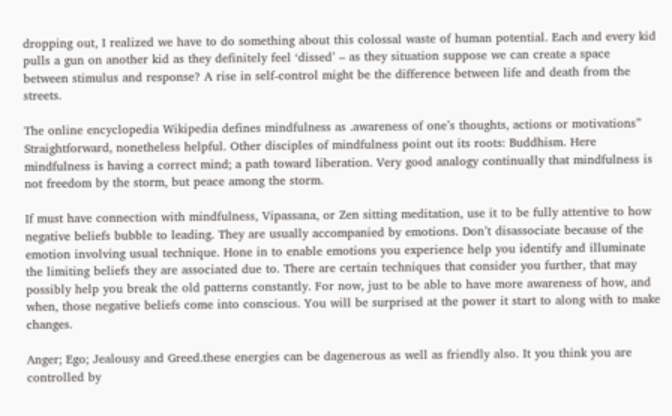dropping out, I realized we have to do something about this colossal waste of human potential. Each and every kid pulls a gun on another kid as they definitely feel ‘dissed’ – as they situation suppose we can create a space between stimulus and response? A rise in self-control might be the difference between life and death from the streets.

The online encyclopedia Wikipedia defines mindfulness as .awareness of one’s thoughts, actions or motivations” Straightforward, nonetheless helpful. Other disciples of mindfulness point out its roots: Buddhism. Here mindfulness is having a correct mind; a path toward liberation. Very good analogy continually that mindfulness is not freedom by the storm, but peace among the storm.

If must have connection with mindfulness, Vipassana, or Zen sitting meditation, use it to be fully attentive to how negative beliefs bubble to leading. They are usually accompanied by emotions. Don’t disassociate because of the emotion involving usual technique. Hone in to enable emotions you experience help you identify and illuminate the limiting beliefs they are associated due to. There are certain techniques that consider you further, that may possibly help you break the old patterns constantly. For now, just to be able to have more awareness of how, and when, those negative beliefs come into conscious. You will be surprised at the power it start to along with to make changes.

Anger; Ego; Jealousy and Greed.these energies can be dagenerous as well as friendly also. It you think you are controlled by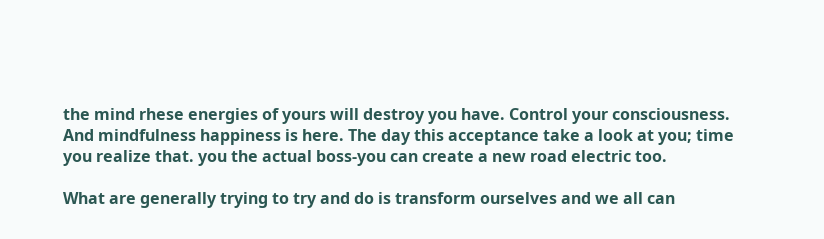the mind rhese energies of yours will destroy you have. Control your consciousness. And mindfulness happiness is here. The day this acceptance take a look at you; time you realize that. you the actual boss-you can create a new road electric too.

What are generally trying to try and do is transform ourselves and we all can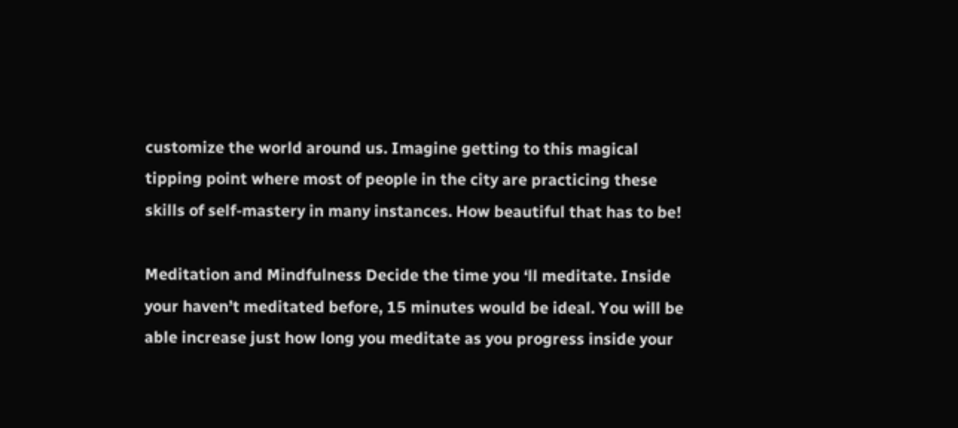customize the world around us. Imagine getting to this magical tipping point where most of people in the city are practicing these skills of self-mastery in many instances. How beautiful that has to be!

Meditation and Mindfulness Decide the time you ‘ll meditate. Inside your haven’t meditated before, 15 minutes would be ideal. You will be able increase just how long you meditate as you progress inside your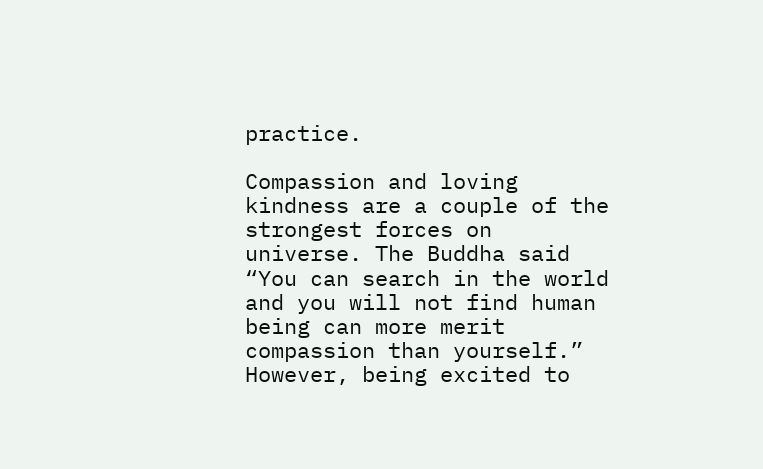practice.

Compassion and loving kindness are a couple of the strongest forces on universe. The Buddha said “You can search in the world and you will not find human being can more merit compassion than yourself.” However, being excited to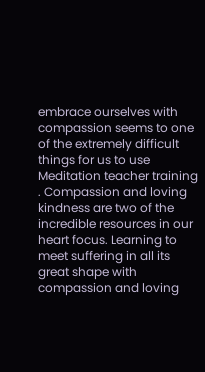embrace ourselves with compassion seems to one of the extremely difficult things for us to use Meditation teacher training . Compassion and loving kindness are two of the incredible resources in our heart focus. Learning to meet suffering in all its great shape with compassion and loving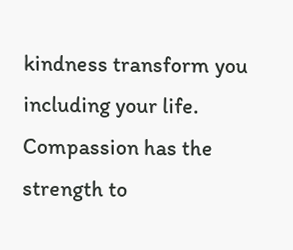kindness transform you including your life. Compassion has the strength to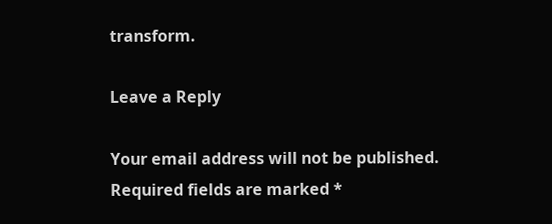transform.

Leave a Reply

Your email address will not be published. Required fields are marked *